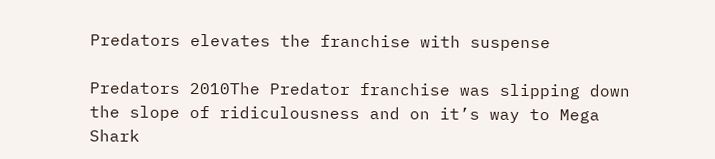Predators elevates the franchise with suspense

Predators 2010The Predator franchise was slipping down the slope of ridiculousness and on it’s way to Mega Shark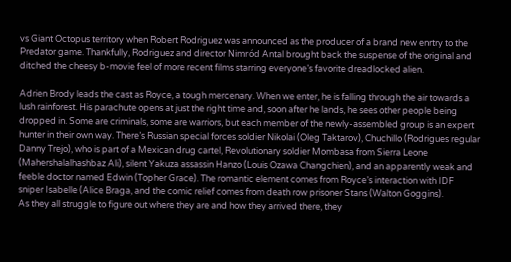vs Giant Octopus territory when Robert Rodriguez was announced as the producer of a brand new enrtry to the Predator game. Thankfully, Rodriguez and director Nimród Antal brought back the suspense of the original and ditched the cheesy b-movie feel of more recent films starring everyone’s favorite dreadlocked alien.

Adrien Brody leads the cast as Royce, a tough mercenary. When we enter, he is falling through the air towards a lush rainforest. His parachute opens at just the right time and, soon after he lands, he sees other people being dropped in. Some are criminals, some are warriors, but each member of the newly-assembled group is an expert hunter in their own way. There’s Russian special forces soldier Nikolai (Oleg Taktarov), Chuchillo (Rodrigues regular Danny Trejo), who is part of a Mexican drug cartel, Revolutionary soldier Mombasa from Sierra Leone (Mahershalalhashbaz Ali), silent Yakuza assassin Hanzo (Louis Ozawa Changchien), and an apparently weak and feeble doctor named Edwin (Topher Grace). The romantic element comes from Royce’s interaction with IDF sniper Isabelle (Alice Braga, and the comic relief comes from death row prisoner Stans (Walton Goggins).
As they all struggle to figure out where they are and how they arrived there, they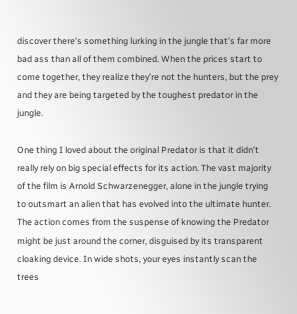discover there’s something lurking in the jungle that’s far more bad ass than all of them combined. When the prices start to come together, they realize they’re not the hunters, but the prey and they are being targeted by the toughest predator in the jungle.

One thing I loved about the original Predator is that it didn’t really rely on big special effects for its action. The vast majority of the film is Arnold Schwarzenegger, alone in the jungle trying to outsmart an alien that has evolved into the ultimate hunter. The action comes from the suspense of knowing the Predator might be just around the corner, disguised by its transparent cloaking device. In wide shots, your eyes instantly scan the trees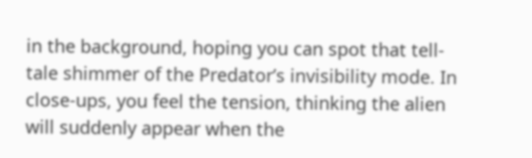in the background, hoping you can spot that tell-tale shimmer of the Predator’s invisibility mode. In close-ups, you feel the tension, thinking the alien will suddenly appear when the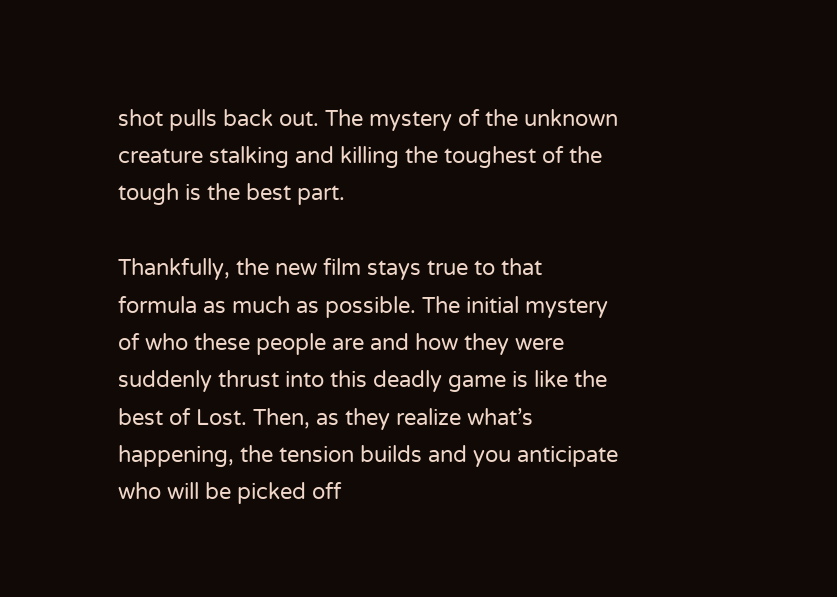shot pulls back out. The mystery of the unknown creature stalking and killing the toughest of the tough is the best part.

Thankfully, the new film stays true to that formula as much as possible. The initial mystery of who these people are and how they were suddenly thrust into this deadly game is like the best of Lost. Then, as they realize what’s happening, the tension builds and you anticipate who will be picked off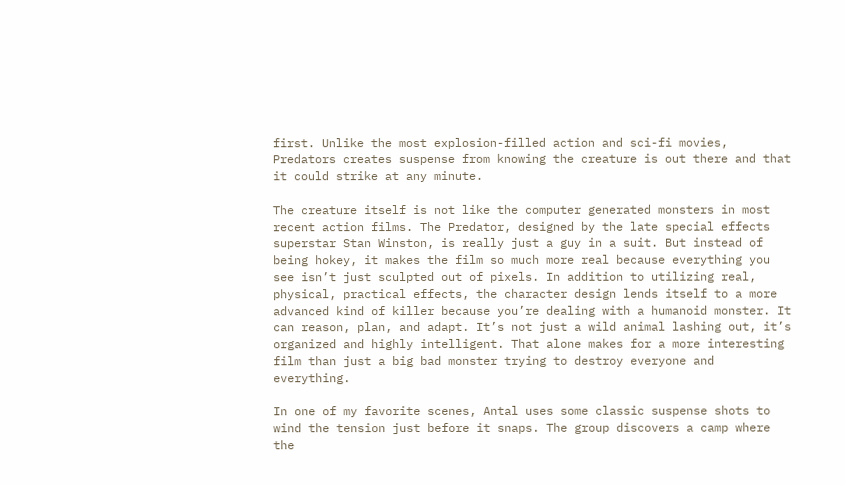first. Unlike the most explosion-filled action and sci-fi movies, Predators creates suspense from knowing the creature is out there and that it could strike at any minute.

The creature itself is not like the computer generated monsters in most recent action films. The Predator, designed by the late special effects superstar Stan Winston, is really just a guy in a suit. But instead of being hokey, it makes the film so much more real because everything you see isn’t just sculpted out of pixels. In addition to utilizing real, physical, practical effects, the character design lends itself to a more advanced kind of killer because you’re dealing with a humanoid monster. It can reason, plan, and adapt. It’s not just a wild animal lashing out, it’s organized and highly intelligent. That alone makes for a more interesting film than just a big bad monster trying to destroy everyone and everything.

In one of my favorite scenes, Antal uses some classic suspense shots to wind the tension just before it snaps. The group discovers a camp where the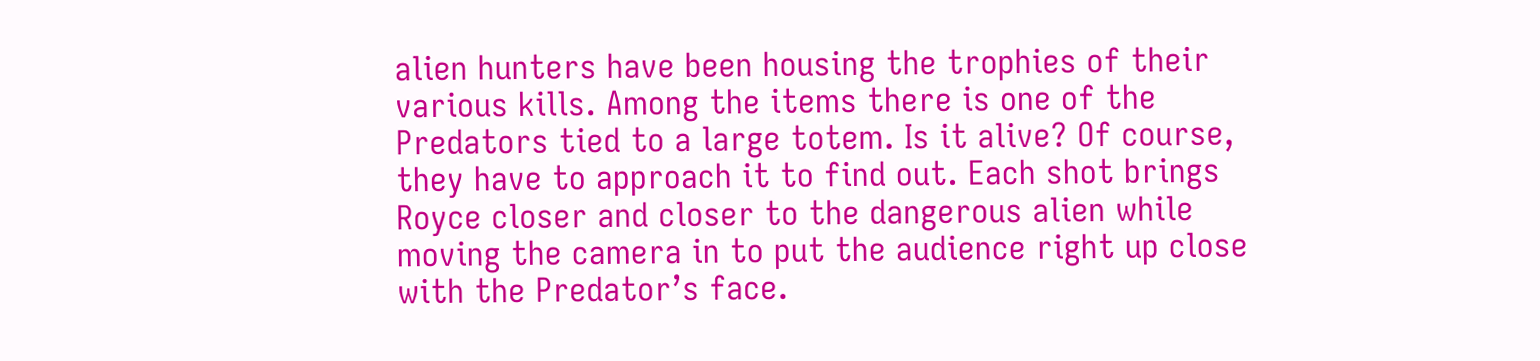alien hunters have been housing the trophies of their various kills. Among the items there is one of the Predators tied to a large totem. Is it alive? Of course, they have to approach it to find out. Each shot brings Royce closer and closer to the dangerous alien while moving the camera in to put the audience right up close with the Predator’s face.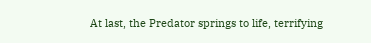At last, the Predator springs to life, terrifying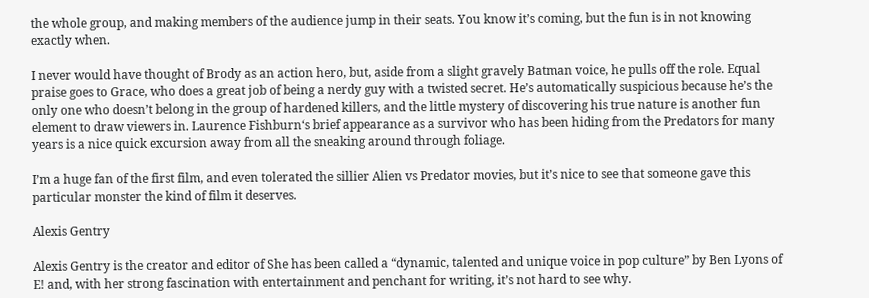the whole group, and making members of the audience jump in their seats. You know it’s coming, but the fun is in not knowing exactly when.

I never would have thought of Brody as an action hero, but, aside from a slight gravely Batman voice, he pulls off the role. Equal praise goes to Grace, who does a great job of being a nerdy guy with a twisted secret. He’s automatically suspicious because he’s the only one who doesn’t belong in the group of hardened killers, and the little mystery of discovering his true nature is another fun element to draw viewers in. Laurence Fishburn‘s brief appearance as a survivor who has been hiding from the Predators for many years is a nice quick excursion away from all the sneaking around through foliage.

I’m a huge fan of the first film, and even tolerated the sillier Alien vs Predator movies, but it’s nice to see that someone gave this particular monster the kind of film it deserves.

Alexis Gentry

Alexis Gentry is the creator and editor of She has been called a “dynamic, talented and unique voice in pop culture” by Ben Lyons of E! and, with her strong fascination with entertainment and penchant for writing, it’s not hard to see why.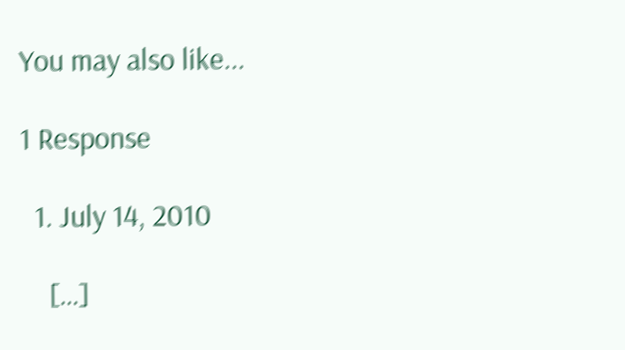You may also like...

1 Response

  1. July 14, 2010

    […]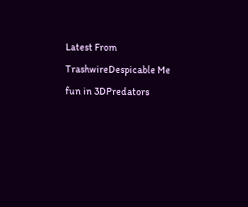Latest From TrashwireDespicable Me fun in 3DPredators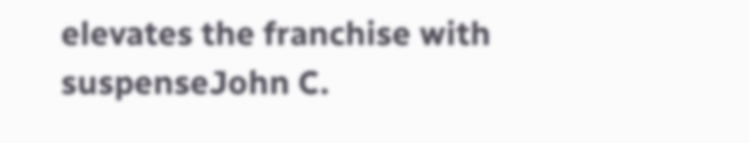elevates the franchise with suspenseJohn C.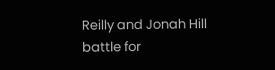Reilly and Jonah Hill battle for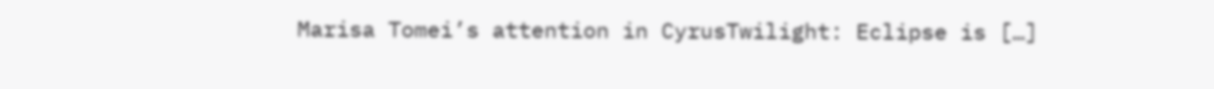Marisa Tomei’s attention in CyrusTwilight: Eclipse is […]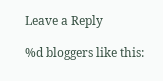Leave a Reply

%d bloggers like this: